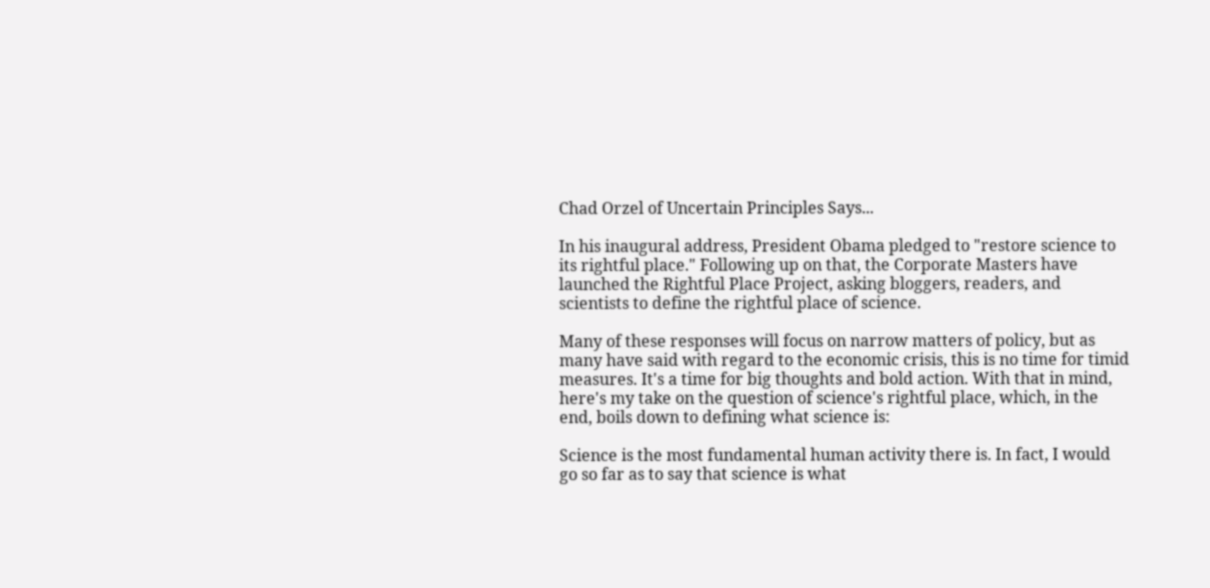Chad Orzel of Uncertain Principles Says...

In his inaugural address, President Obama pledged to "restore science to its rightful place." Following up on that, the Corporate Masters have launched the Rightful Place Project, asking bloggers, readers, and scientists to define the rightful place of science.

Many of these responses will focus on narrow matters of policy, but as many have said with regard to the economic crisis, this is no time for timid measures. It's a time for big thoughts and bold action. With that in mind, here's my take on the question of science's rightful place, which, in the end, boils down to defining what science is:

Science is the most fundamental human activity there is. In fact, I would go so far as to say that science is what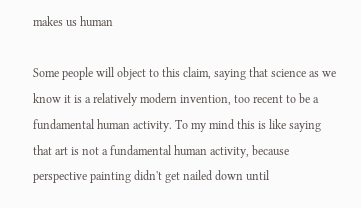makes us human

Some people will object to this claim, saying that science as we know it is a relatively modern invention, too recent to be a fundamental human activity. To my mind this is like saying that art is not a fundamental human activity, because perspective painting didn't get nailed down until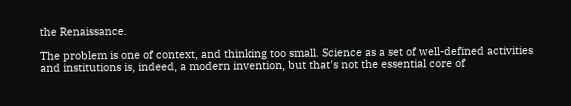the Renaissance.

The problem is one of context, and thinking too small. Science as a set of well-defined activities and institutions is, indeed, a modern invention, but that's not the essential core of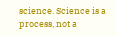science. Science is a process, not a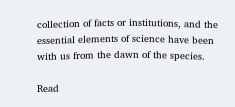collection of facts or institutions, and the essential elements of science have been with us from the dawn of the species.

Read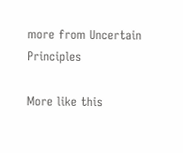more from Uncertain Principles

More like this